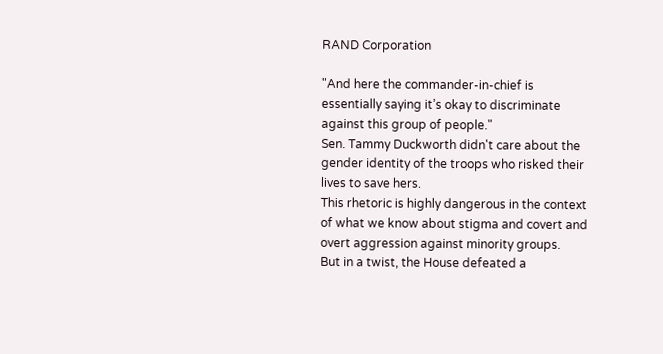RAND Corporation

"And here the commander-in-chief is essentially saying it’s okay to discriminate against this group of people."
Sen. Tammy Duckworth didn't care about the gender identity of the troops who risked their lives to save hers.
This rhetoric is highly dangerous in the context of what we know about stigma and covert and overt aggression against minority groups.
But in a twist, the House defeated a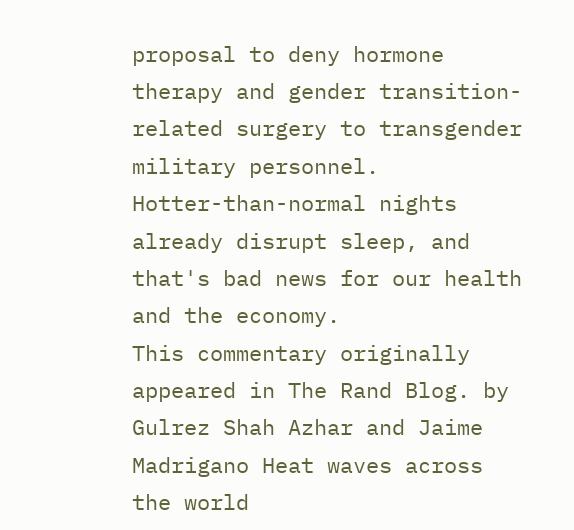proposal to deny hormone therapy and gender transition-related surgery to transgender military personnel.
Hotter-than-normal nights already disrupt sleep, and that's bad news for our health and the economy.
This commentary originally appeared in The Rand Blog. by Gulrez Shah Azhar and Jaime Madrigano Heat waves across the world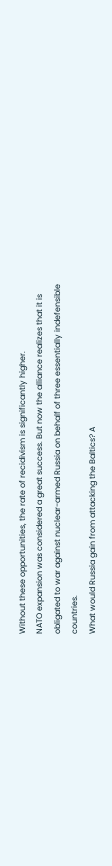Without these opportunities, the rate of recidivism is significantly higher.
NATO expansion was considered a great success. But now the alliance realizes that it is obligated to war against nuclear-armed Russia on behalf of three essentially indefensible countries.
What would Russia gain from attacking the Baltics? A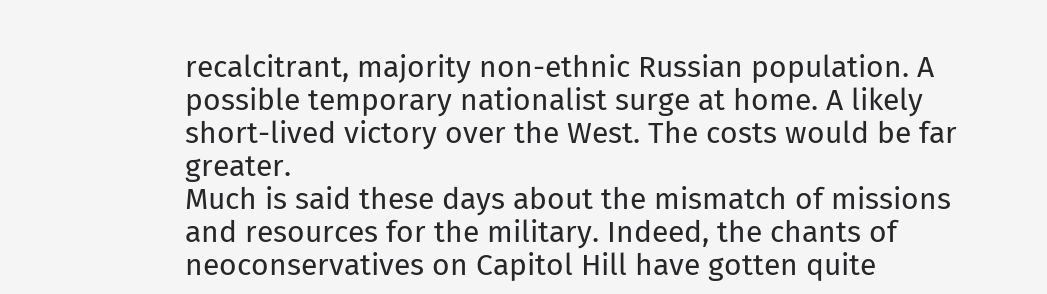recalcitrant, majority non-ethnic Russian population. A possible temporary nationalist surge at home. A likely short-lived victory over the West. The costs would be far greater.
Much is said these days about the mismatch of missions and resources for the military. Indeed, the chants of neoconservatives on Capitol Hill have gotten quite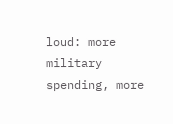loud: more military spending, more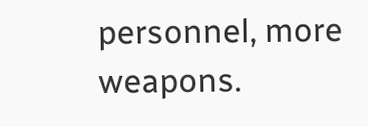personnel, more weapons.